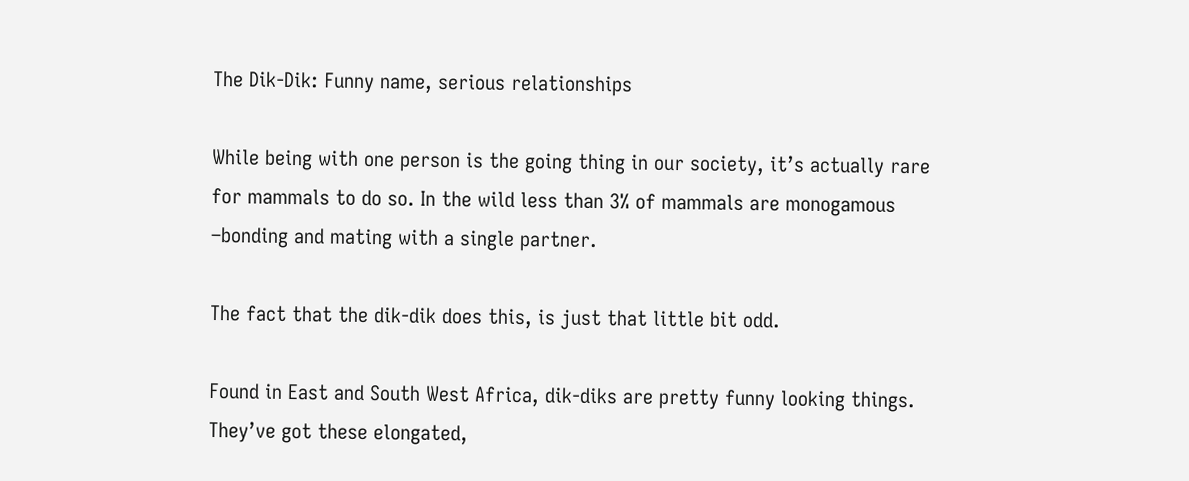The Dik-Dik: Funny name, serious relationships

While being with one person is the going thing in our society, it’s actually rare for mammals to do so. In the wild less than 3% of mammals are monogamous –bonding and mating with a single partner.

The fact that the dik-dik does this, is just that little bit odd.

Found in East and South West Africa, dik-diks are pretty funny looking things. They’ve got these elongated,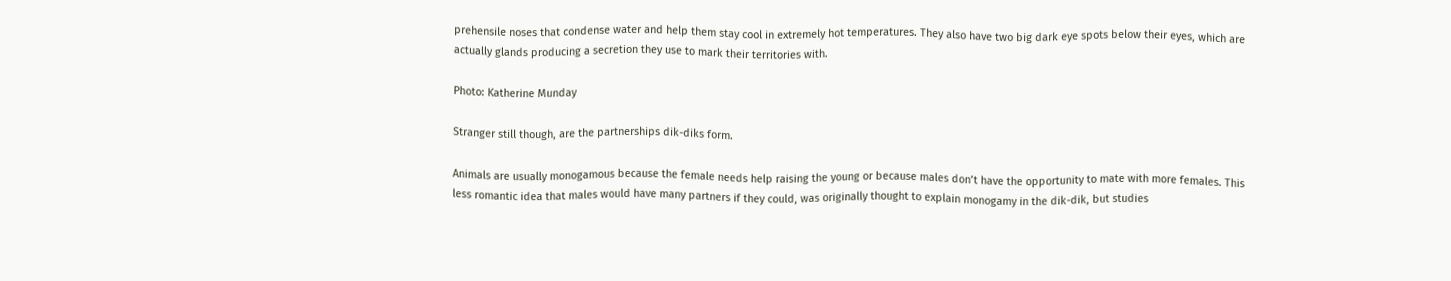prehensile noses that condense water and help them stay cool in extremely hot temperatures. They also have two big dark eye spots below their eyes, which are actually glands producing a secretion they use to mark their territories with.

Photo: Katherine Munday

Stranger still though, are the partnerships dik-diks form.

Animals are usually monogamous because the female needs help raising the young or because males don’t have the opportunity to mate with more females. This less romantic idea that males would have many partners if they could, was originally thought to explain monogamy in the dik-dik, but studies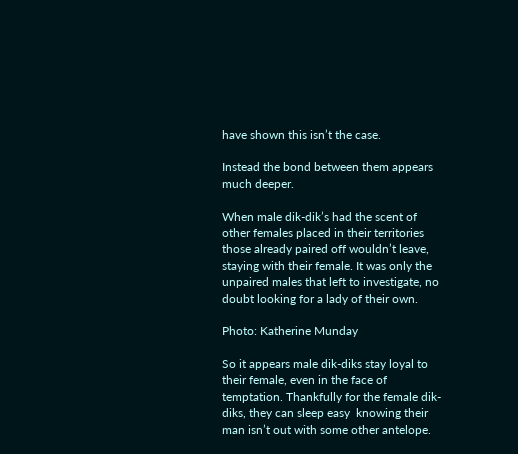have shown this isn’t the case.

Instead the bond between them appears much deeper.

When male dik-dik’s had the scent of other females placed in their territories those already paired off wouldn’t leave, staying with their female. It was only the unpaired males that left to investigate, no doubt looking for a lady of their own.

Photo: Katherine Munday

So it appears male dik-diks stay loyal to their female, even in the face of temptation. Thankfully for the female dik-diks, they can sleep easy  knowing their man isn’t out with some other antelope.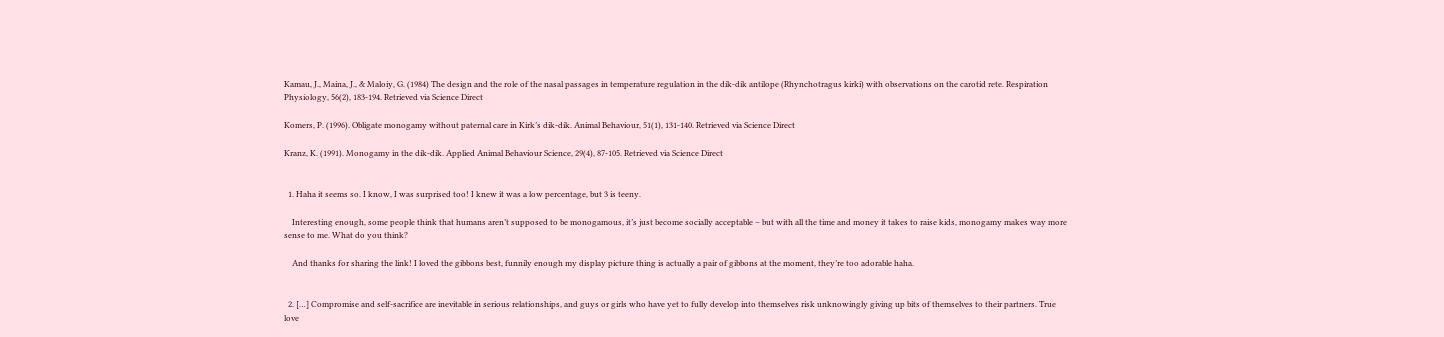Kamau, J., Maina, J., & Maloiy, G. (1984) The design and the role of the nasal passages in temperature regulation in the dik-dik antilope (Rhynchotragus kirki) with observations on the carotid rete. Respiration Physiology, 56(2), 183-194. Retrieved via Science Direct

Komers, P. (1996). Obligate monogamy without paternal care in Kirk’s dik-dik. Animal Behaviour, 51(1), 131-140. Retrieved via Science Direct

Kranz, K. (1991). Monogamy in the dik-dik. Applied Animal Behaviour Science, 29(4), 87-105. Retrieved via Science Direct


  1. Haha it seems so. I know, I was surprised too! I knew it was a low percentage, but 3 is teeny.

    Interesting enough, some people think that humans aren’t supposed to be monogamous, it’s just become socially acceptable – but with all the time and money it takes to raise kids, monogamy makes way more sense to me. What do you think?

    And thanks for sharing the link! I loved the gibbons best, funnily enough my display picture thing is actually a pair of gibbons at the moment, they’re too adorable haha.


  2. […] Compromise and self-sacrifice are inevitable in serious relationships, and guys or girls who have yet to fully develop into themselves risk unknowingly giving up bits of themselves to their partners. True love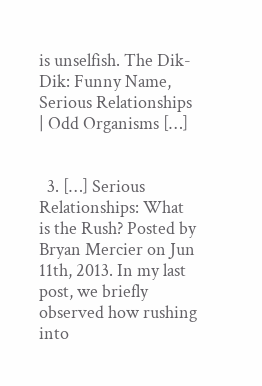is unselfish. The Dik-Dik: Funny Name, Serious Relationships | Odd Organisms […]


  3. […] Serious Relationships: What is the Rush? Posted by Bryan Mercier on Jun 11th, 2013. In my last post, we briefly observed how rushing into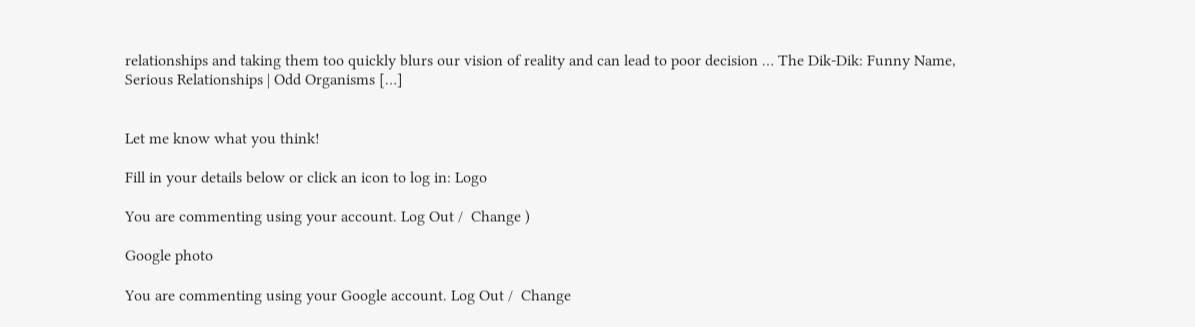relationships and taking them too quickly blurs our vision of reality and can lead to poor decision … The Dik-Dik: Funny Name, Serious Relationships | Odd Organisms […]


Let me know what you think!

Fill in your details below or click an icon to log in: Logo

You are commenting using your account. Log Out /  Change )

Google photo

You are commenting using your Google account. Log Out /  Change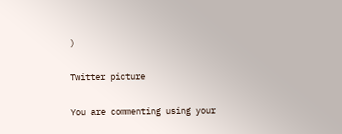)

Twitter picture

You are commenting using your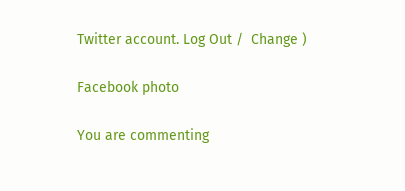Twitter account. Log Out /  Change )

Facebook photo

You are commenting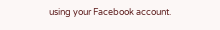using your Facebook account.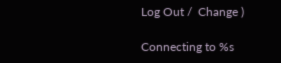Log Out /  Change )

Connecting to %s